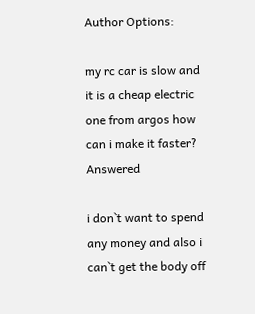Author Options:

my rc car is slow and it is a cheap electric one from argos how can i make it faster? Answered

i don`t want to spend any money and also i can`t get the body off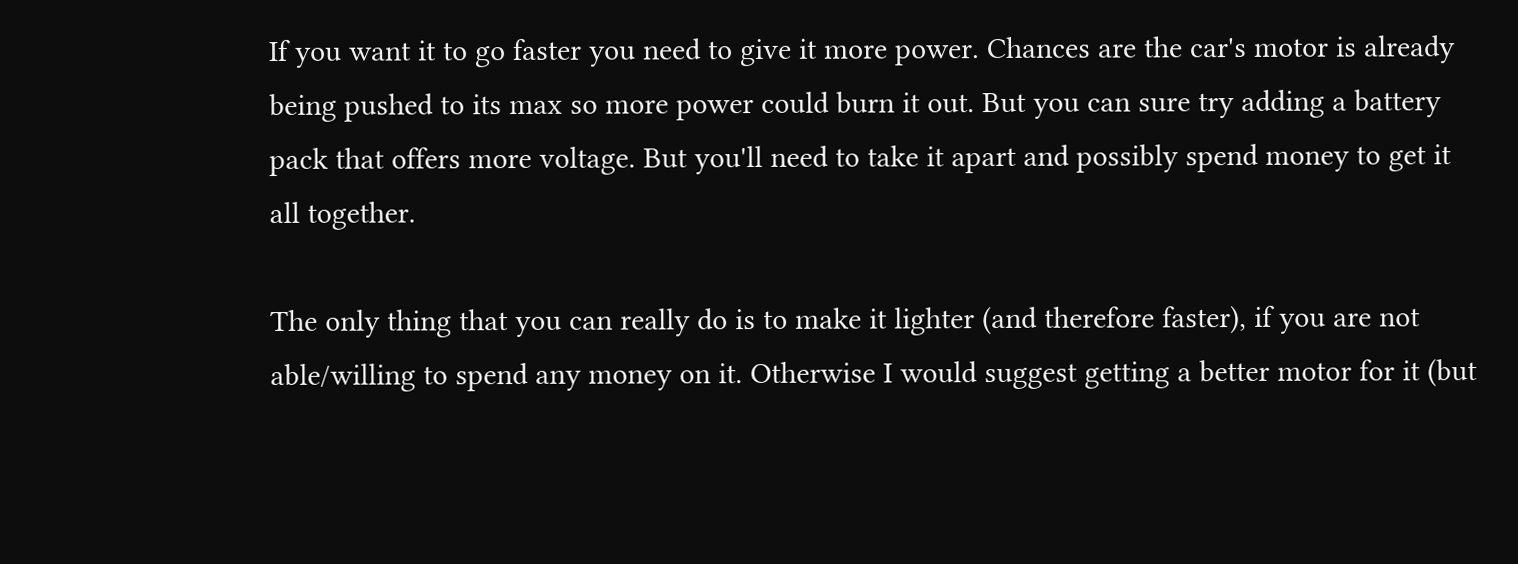If you want it to go faster you need to give it more power. Chances are the car's motor is already being pushed to its max so more power could burn it out. But you can sure try adding a battery pack that offers more voltage. But you'll need to take it apart and possibly spend money to get it all together.

The only thing that you can really do is to make it lighter (and therefore faster), if you are not able/willing to spend any money on it. Otherwise I would suggest getting a better motor for it (but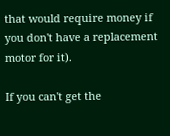that would require money if you don't have a replacement motor for it).

If you can't get the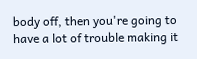body off, then you're going to have a lot of trouble making it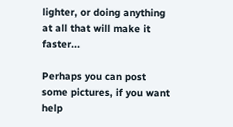lighter, or doing anything at all that will make it faster...

Perhaps you can post some pictures, if you want help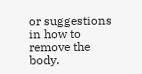or suggestions in how to remove the body.